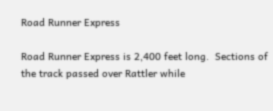Road Runner Express

Road Runner Express is 2,400 feet long.  Sections of the track passed over Rattler while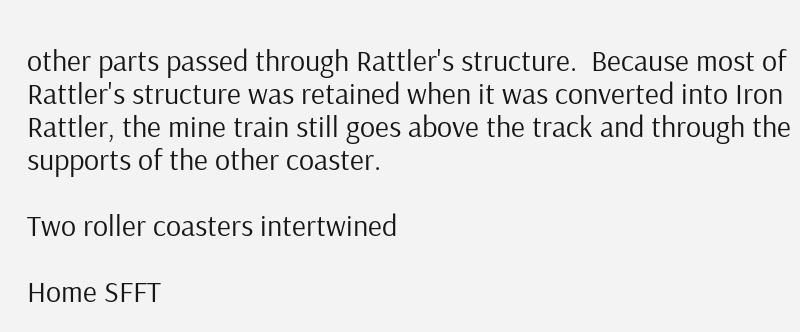other parts passed through Rattler's structure.  Because most of Rattler's structure was retained when it was converted into Iron Rattler, the mine train still goes above the track and through the supports of the other coaster.

Two roller coasters intertwined

Home SFFT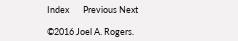Index       Previous Next

©2016 Joel A. Rogers.